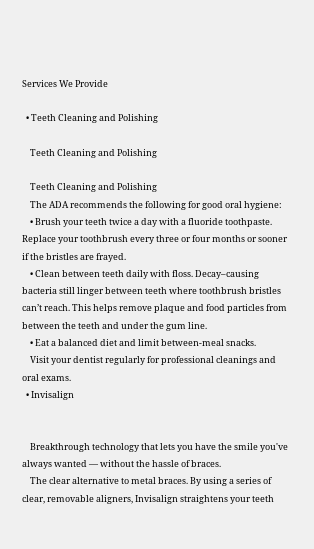Services We Provide

  • Teeth Cleaning and Polishing

    Teeth Cleaning and Polishing

    Teeth Cleaning and Polishing
    The ADA recommends the following for good oral hygiene:
    • Brush your teeth twice a day with a fluoride toothpaste. Replace your toothbrush every three or four months or sooner if the bristles are frayed.
    • Clean between teeth daily with floss. Decay–causing bacteria still linger between teeth where toothbrush bristles can’t reach. This helps remove plaque and food particles from between the teeth and under the gum line.
    • Eat a balanced diet and limit between-meal snacks.
    Visit your dentist regularly for professional cleanings and oral exams.
  • Invisalign


    Breakthrough technology that lets you have the smile you've always wanted — without the hassle of braces.
    The clear alternative to metal braces. By using a series of clear, removable aligners, Invisalign straightens your teeth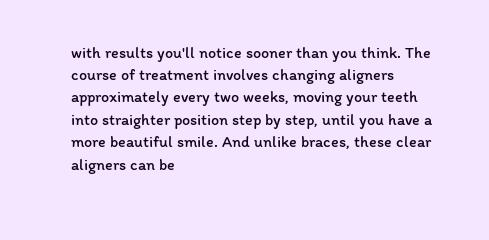with results you'll notice sooner than you think. The course of treatment involves changing aligners approximately every two weeks, moving your teeth into straighter position step by step, until you have a more beautiful smile. And unlike braces, these clear aligners can be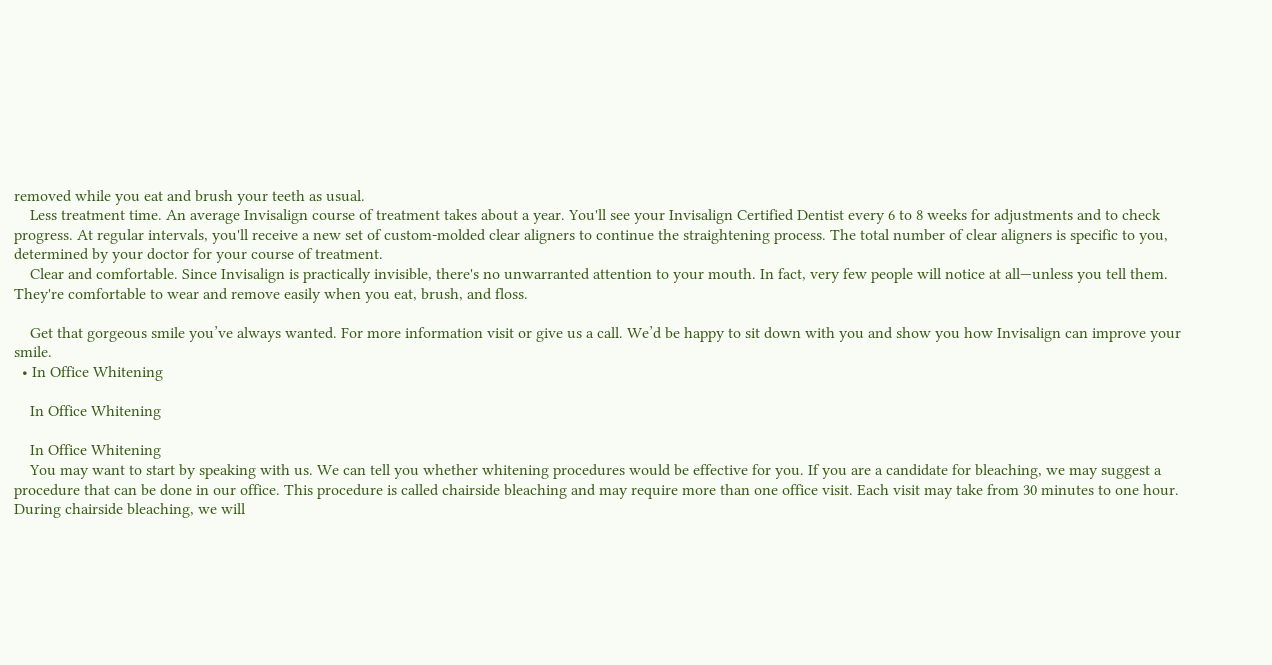removed while you eat and brush your teeth as usual.
    Less treatment time. An average Invisalign course of treatment takes about a year. You'll see your Invisalign Certified Dentist every 6 to 8 weeks for adjustments and to check progress. At regular intervals, you'll receive a new set of custom-molded clear aligners to continue the straightening process. The total number of clear aligners is specific to you, determined by your doctor for your course of treatment.
    Clear and comfortable. Since Invisalign is practically invisible, there's no unwarranted attention to your mouth. In fact, very few people will notice at all—unless you tell them. They're comfortable to wear and remove easily when you eat, brush, and floss.

    Get that gorgeous smile you’ve always wanted. For more information visit or give us a call. We’d be happy to sit down with you and show you how Invisalign can improve your smile.
  • In Office Whitening

    In Office Whitening

    In Office Whitening
    You may want to start by speaking with us. We can tell you whether whitening procedures would be effective for you. If you are a candidate for bleaching, we may suggest a procedure that can be done in our office. This procedure is called chairside bleaching and may require more than one office visit. Each visit may take from 30 minutes to one hour. During chairside bleaching, we will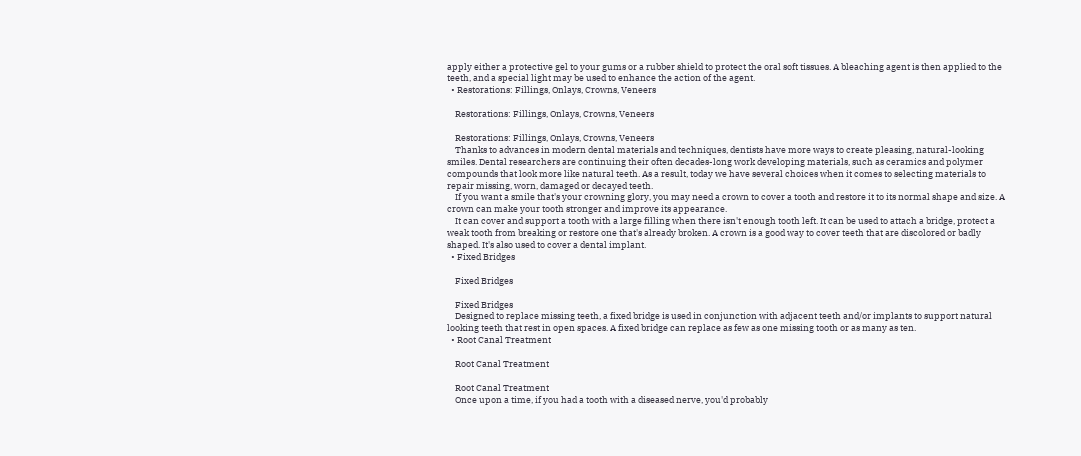apply either a protective gel to your gums or a rubber shield to protect the oral soft tissues. A bleaching agent is then applied to the teeth, and a special light may be used to enhance the action of the agent.
  • Restorations: Fillings, Onlays, Crowns, Veneers

    Restorations: Fillings, Onlays, Crowns, Veneers

    Restorations: Fillings, Onlays, Crowns, Veneers
    Thanks to advances in modern dental materials and techniques, dentists have more ways to create pleasing, natural-looking smiles. Dental researchers are continuing their often decades-long work developing materials, such as ceramics and polymer compounds that look more like natural teeth. As a result, today we have several choices when it comes to selecting materials to repair missing, worn, damaged or decayed teeth.
    If you want a smile that's your crowning glory, you may need a crown to cover a tooth and restore it to its normal shape and size. A crown can make your tooth stronger and improve its appearance.
    It can cover and support a tooth with a large filling when there isn't enough tooth left. It can be used to attach a bridge, protect a weak tooth from breaking or restore one that's already broken. A crown is a good way to cover teeth that are discolored or badly shaped. It's also used to cover a dental implant.
  • Fixed Bridges

    Fixed Bridges

    Fixed Bridges
    Designed to replace missing teeth, a fixed bridge is used in conjunction with adjacent teeth and/or implants to support natural looking teeth that rest in open spaces. A fixed bridge can replace as few as one missing tooth or as many as ten.
  • Root Canal Treatment

    Root Canal Treatment

    Root Canal Treatment
    Once upon a time, if you had a tooth with a diseased nerve, you'd probably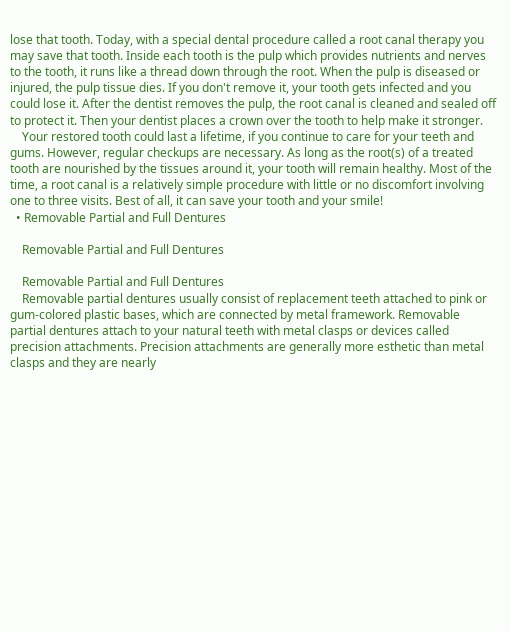lose that tooth. Today, with a special dental procedure called a root canal therapy you may save that tooth. Inside each tooth is the pulp which provides nutrients and nerves to the tooth, it runs like a thread down through the root. When the pulp is diseased or injured, the pulp tissue dies. If you don't remove it, your tooth gets infected and you could lose it. After the dentist removes the pulp, the root canal is cleaned and sealed off to protect it. Then your dentist places a crown over the tooth to help make it stronger.
    Your restored tooth could last a lifetime, if you continue to care for your teeth and gums. However, regular checkups are necessary. As long as the root(s) of a treated tooth are nourished by the tissues around it, your tooth will remain healthy. Most of the time, a root canal is a relatively simple procedure with little or no discomfort involving one to three visits. Best of all, it can save your tooth and your smile!
  • Removable Partial and Full Dentures

    Removable Partial and Full Dentures

    Removable Partial and Full Dentures
    Removable partial dentures usually consist of replacement teeth attached to pink or gum-colored plastic bases, which are connected by metal framework. Removable partial dentures attach to your natural teeth with metal clasps or devices called precision attachments. Precision attachments are generally more esthetic than metal clasps and they are nearly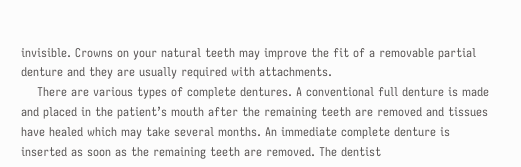invisible. Crowns on your natural teeth may improve the fit of a removable partial denture and they are usually required with attachments.
    There are various types of complete dentures. A conventional full denture is made and placed in the patient’s mouth after the remaining teeth are removed and tissues have healed which may take several months. An immediate complete denture is inserted as soon as the remaining teeth are removed. The dentist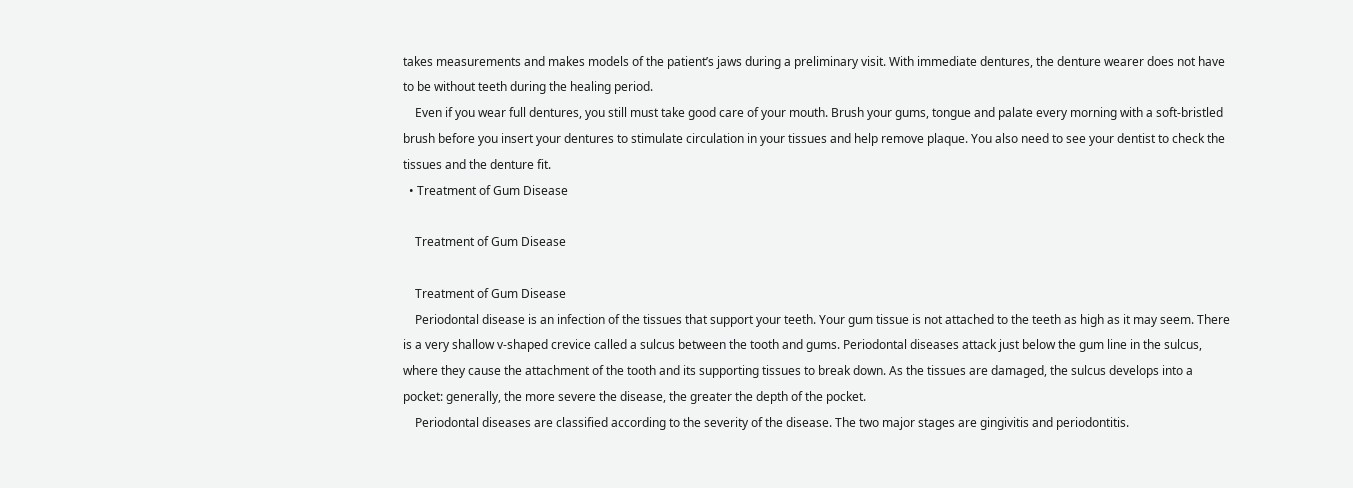takes measurements and makes models of the patient’s jaws during a preliminary visit. With immediate dentures, the denture wearer does not have to be without teeth during the healing period.
    Even if you wear full dentures, you still must take good care of your mouth. Brush your gums, tongue and palate every morning with a soft-bristled brush before you insert your dentures to stimulate circulation in your tissues and help remove plaque. You also need to see your dentist to check the tissues and the denture fit.
  • Treatment of Gum Disease

    Treatment of Gum Disease

    Treatment of Gum Disease
    Periodontal disease is an infection of the tissues that support your teeth. Your gum tissue is not attached to the teeth as high as it may seem. There is a very shallow v-shaped crevice called a sulcus between the tooth and gums. Periodontal diseases attack just below the gum line in the sulcus, where they cause the attachment of the tooth and its supporting tissues to break down. As the tissues are damaged, the sulcus develops into a pocket: generally, the more severe the disease, the greater the depth of the pocket.
    Periodontal diseases are classified according to the severity of the disease. The two major stages are gingivitis and periodontitis.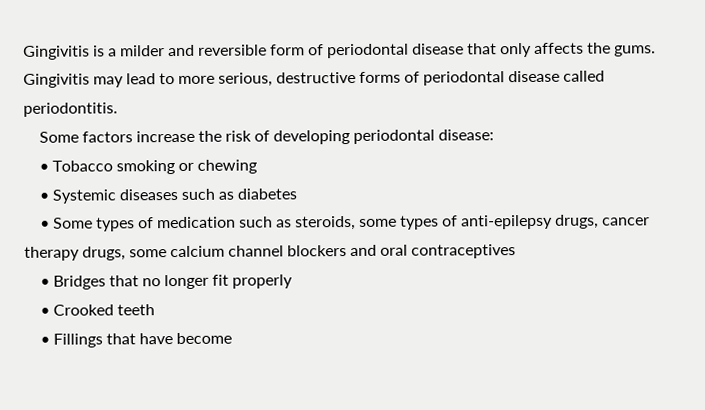Gingivitis is a milder and reversible form of periodontal disease that only affects the gums. Gingivitis may lead to more serious, destructive forms of periodontal disease called periodontitis.
    Some factors increase the risk of developing periodontal disease:
    • Tobacco smoking or chewing
    • Systemic diseases such as diabetes
    • Some types of medication such as steroids, some types of anti-epilepsy drugs, cancer therapy drugs, some calcium channel blockers and oral contraceptives
    • Bridges that no longer fit properly
    • Crooked teeth
    • Fillings that have become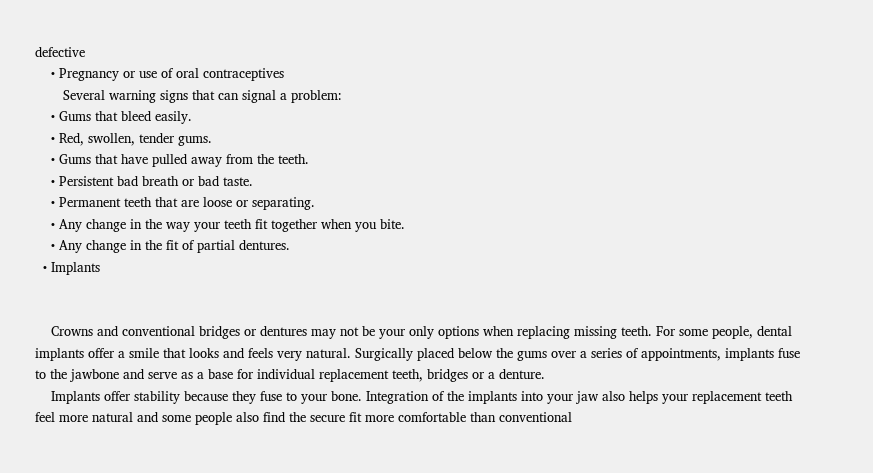defective
    • Pregnancy or use of oral contraceptives
       Several warning signs that can signal a problem:
    • Gums that bleed easily.
    • Red, swollen, tender gums.
    • Gums that have pulled away from the teeth.
    • Persistent bad breath or bad taste.
    • Permanent teeth that are loose or separating.
    • Any change in the way your teeth fit together when you bite.
    • Any change in the fit of partial dentures.
  • Implants


    Crowns and conventional bridges or dentures may not be your only options when replacing missing teeth. For some people, dental implants offer a smile that looks and feels very natural. Surgically placed below the gums over a series of appointments, implants fuse to the jawbone and serve as a base for individual replacement teeth, bridges or a denture.
    Implants offer stability because they fuse to your bone. Integration of the implants into your jaw also helps your replacement teeth feel more natural and some people also find the secure fit more comfortable than conventional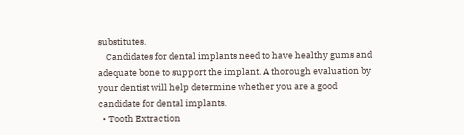substitutes.
    Candidates for dental implants need to have healthy gums and adequate bone to support the implant. A thorough evaluation by your dentist will help determine whether you are a good candidate for dental implants.
  • Tooth Extraction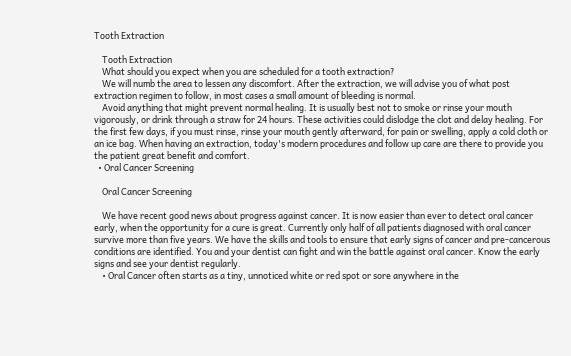Tooth Extraction

    Tooth Extraction
    What should you expect when you are scheduled for a tooth extraction?
    We will numb the area to lessen any discomfort. After the extraction, we will advise you of what post extraction regimen to follow, in most cases a small amount of bleeding is normal.
    Avoid anything that might prevent normal healing. It is usually best not to smoke or rinse your mouth vigorously, or drink through a straw for 24 hours. These activities could dislodge the clot and delay healing. For the first few days, if you must rinse, rinse your mouth gently afterward, for pain or swelling, apply a cold cloth or an ice bag. When having an extraction, today's modern procedures and follow up care are there to provide you the patient great benefit and comfort.
  • Oral Cancer Screening

    Oral Cancer Screening

    We have recent good news about progress against cancer. It is now easier than ever to detect oral cancer early, when the opportunity for a cure is great. Currently only half of all patients diagnosed with oral cancer survive more than five years. We have the skills and tools to ensure that early signs of cancer and pre-cancerous conditions are identified. You and your dentist can fight and win the battle against oral cancer. Know the early signs and see your dentist regularly.
    • Oral Cancer often starts as a tiny, unnoticed white or red spot or sore anywhere in the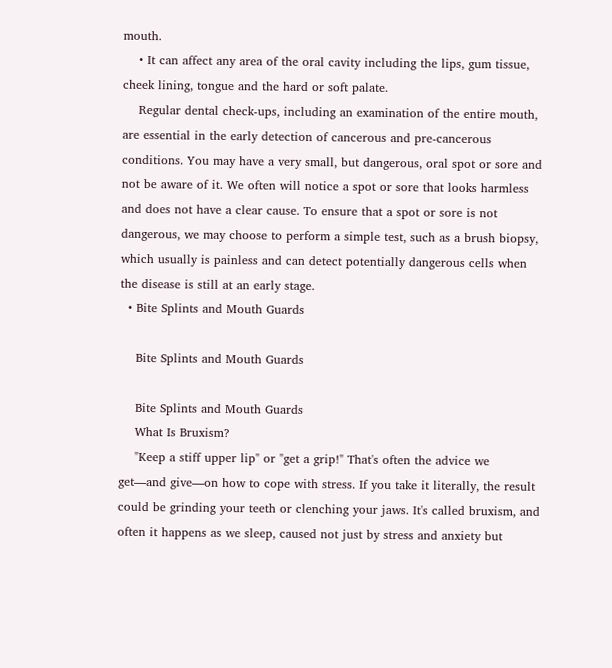mouth.
    • It can affect any area of the oral cavity including the lips, gum tissue, cheek lining, tongue and the hard or soft palate.
    Regular dental check-ups, including an examination of the entire mouth, are essential in the early detection of cancerous and pre-cancerous conditions. You may have a very small, but dangerous, oral spot or sore and not be aware of it. We often will notice a spot or sore that looks harmless and does not have a clear cause. To ensure that a spot or sore is not dangerous, we may choose to perform a simple test, such as a brush biopsy, which usually is painless and can detect potentially dangerous cells when the disease is still at an early stage.
  • Bite Splints and Mouth Guards

    Bite Splints and Mouth Guards

    Bite Splints and Mouth Guards
    What Is Bruxism?
    "Keep a stiff upper lip" or "get a grip!" That's often the advice we get—and give—on how to cope with stress. If you take it literally, the result could be grinding your teeth or clenching your jaws. It's called bruxism, and often it happens as we sleep, caused not just by stress and anxiety but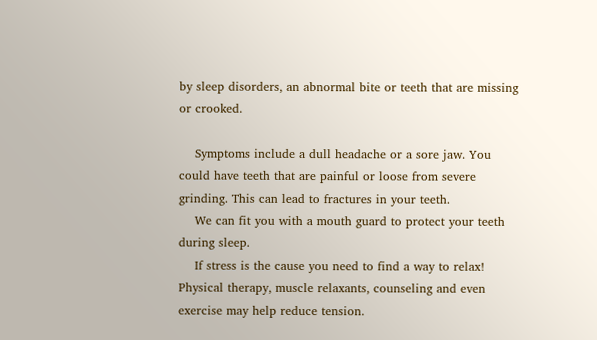by sleep disorders, an abnormal bite or teeth that are missing or crooked.

    Symptoms include a dull headache or a sore jaw. You could have teeth that are painful or loose from severe grinding. This can lead to fractures in your teeth.
    We can fit you with a mouth guard to protect your teeth during sleep.
    If stress is the cause you need to find a way to relax! Physical therapy, muscle relaxants, counseling and even exercise may help reduce tension.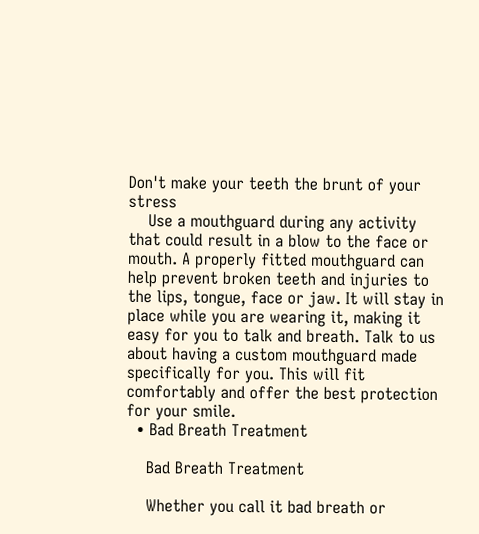Don't make your teeth the brunt of your stress
    Use a mouthguard during any activity that could result in a blow to the face or mouth. A properly fitted mouthguard can help prevent broken teeth and injuries to the lips, tongue, face or jaw. It will stay in place while you are wearing it, making it easy for you to talk and breath. Talk to us about having a custom mouthguard made specifically for you. This will fit comfortably and offer the best protection for your smile.
  • Bad Breath Treatment

    Bad Breath Treatment

    Whether you call it bad breath or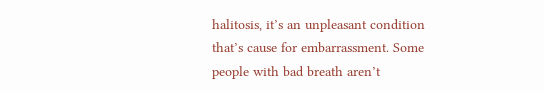halitosis, it’s an unpleasant condition that’s cause for embarrassment. Some people with bad breath aren’t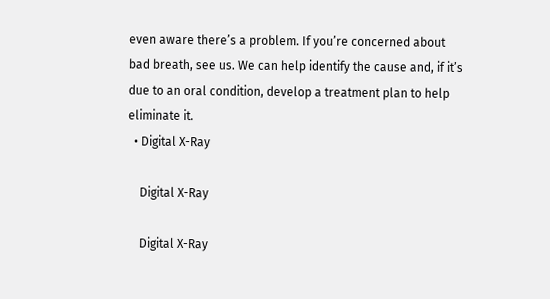even aware there’s a problem. If you’re concerned about bad breath, see us. We can help identify the cause and, if it’s due to an oral condition, develop a treatment plan to help eliminate it.
  • Digital X-Ray

    Digital X-Ray

    Digital X-Ray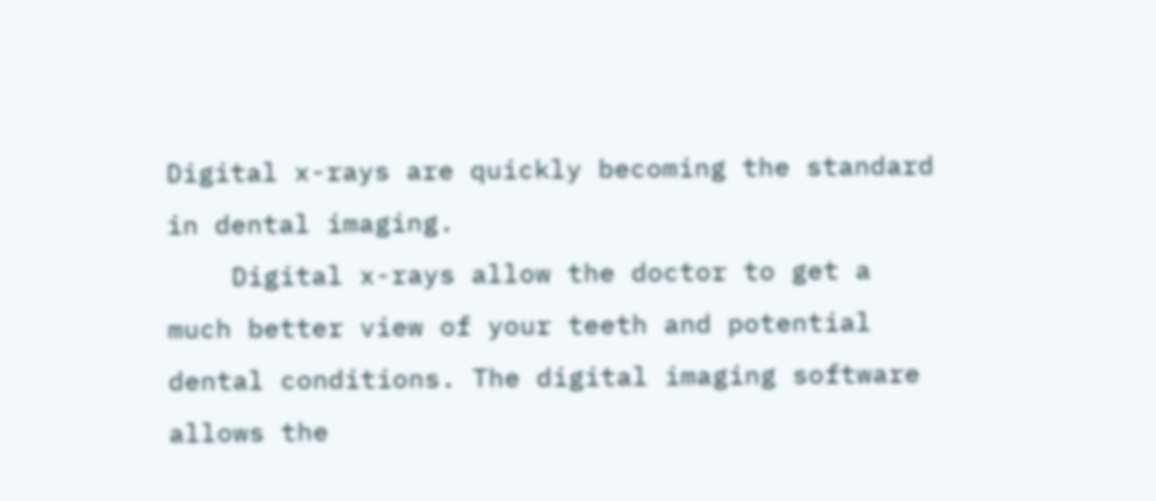Digital x-rays are quickly becoming the standard in dental imaging.
    Digital x-rays allow the doctor to get a much better view of your teeth and potential dental conditions. The digital imaging software allows the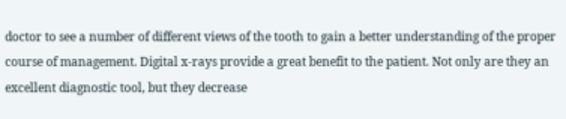doctor to see a number of different views of the tooth to gain a better understanding of the proper course of management. Digital x-rays provide a great benefit to the patient. Not only are they an excellent diagnostic tool, but they decrease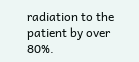radiation to the patient by over 80%.